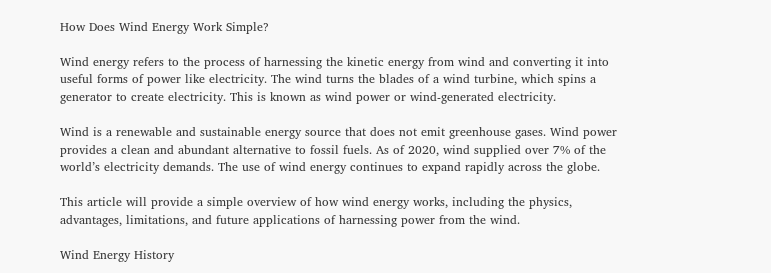How Does Wind Energy Work Simple?

Wind energy refers to the process of harnessing the kinetic energy from wind and converting it into useful forms of power like electricity. The wind turns the blades of a wind turbine, which spins a generator to create electricity. This is known as wind power or wind-generated electricity.

Wind is a renewable and sustainable energy source that does not emit greenhouse gases. Wind power provides a clean and abundant alternative to fossil fuels. As of 2020, wind supplied over 7% of the world’s electricity demands. The use of wind energy continues to expand rapidly across the globe.

This article will provide a simple overview of how wind energy works, including the physics, advantages, limitations, and future applications of harnessing power from the wind.

Wind Energy History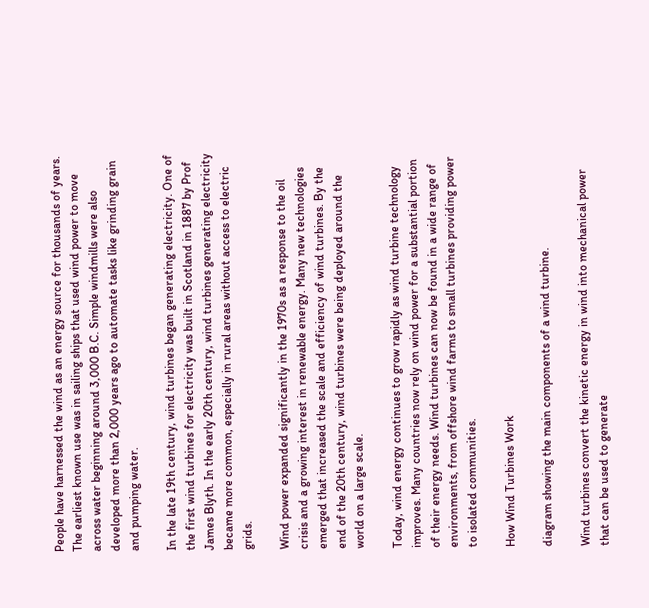People have harnessed the wind as an energy source for thousands of years. The earliest known use was in sailing ships that used wind power to move across water beginning around 3,000 B.C. Simple windmills were also developed more than 2,000 years ago to automate tasks like grinding grain and pumping water.

In the late 19th century, wind turbines began generating electricity. One of the first wind turbines for electricity was built in Scotland in 1887 by Prof James Blyth. In the early 20th century, wind turbines generating electricity became more common, especially in rural areas without access to electric grids.

Wind power expanded significantly in the 1970s as a response to the oil crisis and a growing interest in renewable energy. Many new technologies emerged that increased the scale and efficiency of wind turbines. By the end of the 20th century, wind turbines were being deployed around the world on a large scale.

Today, wind energy continues to grow rapidly as wind turbine technology improves. Many countries now rely on wind power for a substantial portion of their energy needs. Wind turbines can now be found in a wide range of environments, from offshore wind farms to small turbines providing power to isolated communities.

How Wind Turbines Work

diagram showing the main components of a wind turbine.

Wind turbines convert the kinetic energy in wind into mechanical power that can be used to generate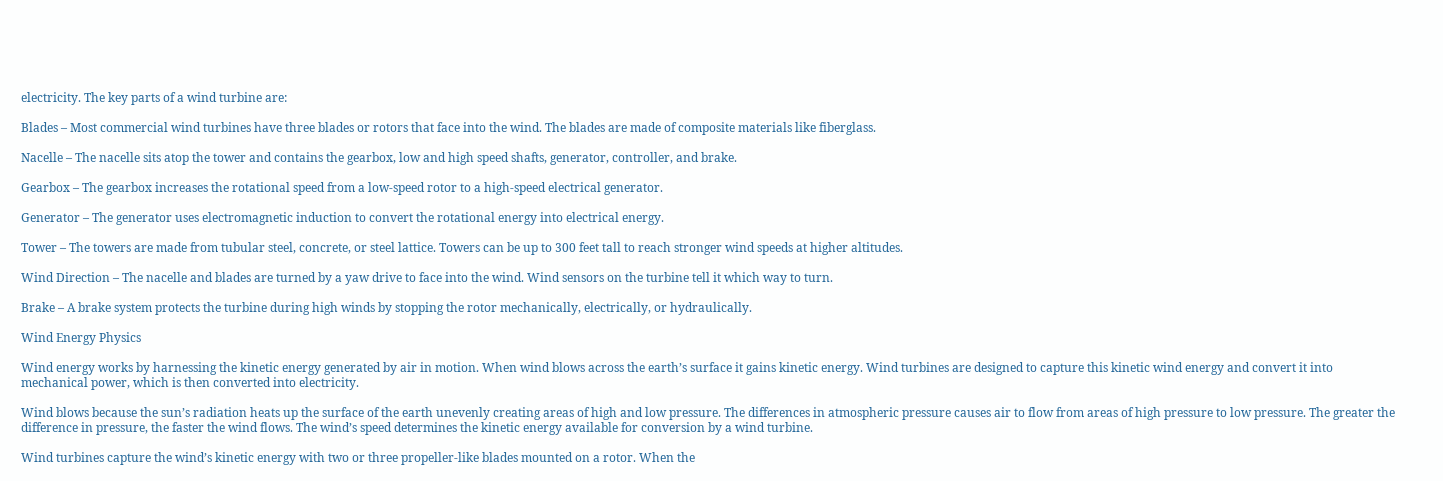electricity. The key parts of a wind turbine are:

Blades – Most commercial wind turbines have three blades or rotors that face into the wind. The blades are made of composite materials like fiberglass.

Nacelle – The nacelle sits atop the tower and contains the gearbox, low and high speed shafts, generator, controller, and brake.

Gearbox – The gearbox increases the rotational speed from a low-speed rotor to a high-speed electrical generator.

Generator – The generator uses electromagnetic induction to convert the rotational energy into electrical energy.

Tower – The towers are made from tubular steel, concrete, or steel lattice. Towers can be up to 300 feet tall to reach stronger wind speeds at higher altitudes.

Wind Direction – The nacelle and blades are turned by a yaw drive to face into the wind. Wind sensors on the turbine tell it which way to turn.

Brake – A brake system protects the turbine during high winds by stopping the rotor mechanically, electrically, or hydraulically.

Wind Energy Physics

Wind energy works by harnessing the kinetic energy generated by air in motion. When wind blows across the earth’s surface it gains kinetic energy. Wind turbines are designed to capture this kinetic wind energy and convert it into mechanical power, which is then converted into electricity.

Wind blows because the sun’s radiation heats up the surface of the earth unevenly creating areas of high and low pressure. The differences in atmospheric pressure causes air to flow from areas of high pressure to low pressure. The greater the difference in pressure, the faster the wind flows. The wind’s speed determines the kinetic energy available for conversion by a wind turbine.

Wind turbines capture the wind’s kinetic energy with two or three propeller-like blades mounted on a rotor. When the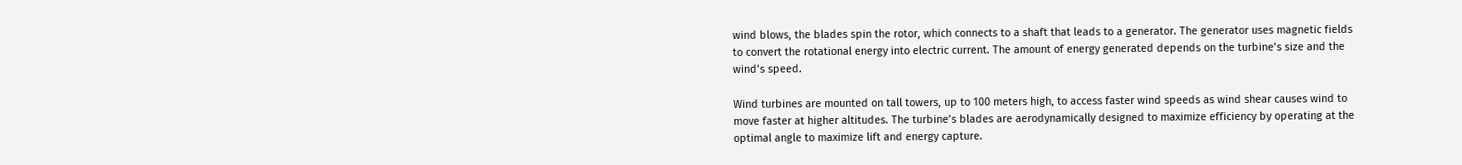wind blows, the blades spin the rotor, which connects to a shaft that leads to a generator. The generator uses magnetic fields to convert the rotational energy into electric current. The amount of energy generated depends on the turbine’s size and the wind’s speed.

Wind turbines are mounted on tall towers, up to 100 meters high, to access faster wind speeds as wind shear causes wind to move faster at higher altitudes. The turbine’s blades are aerodynamically designed to maximize efficiency by operating at the optimal angle to maximize lift and energy capture.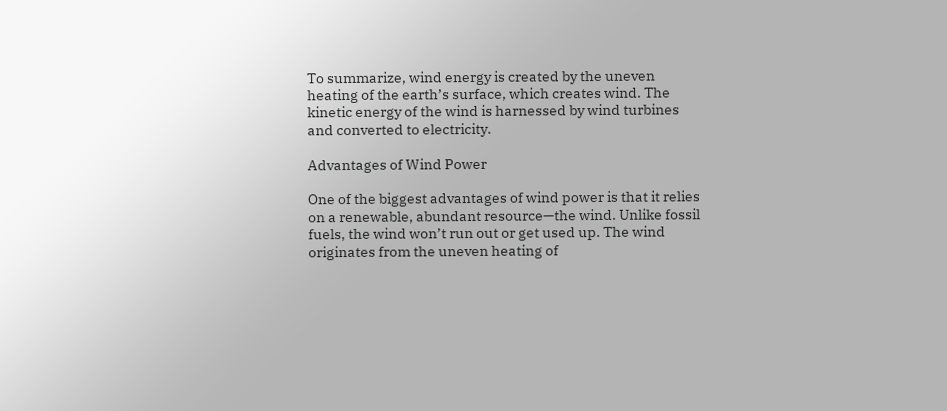To summarize, wind energy is created by the uneven heating of the earth’s surface, which creates wind. The kinetic energy of the wind is harnessed by wind turbines and converted to electricity.

Advantages of Wind Power

One of the biggest advantages of wind power is that it relies on a renewable, abundant resource—the wind. Unlike fossil fuels, the wind won’t run out or get used up. The wind originates from the uneven heating of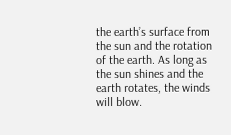the earth’s surface from the sun and the rotation of the earth. As long as the sun shines and the earth rotates, the winds will blow.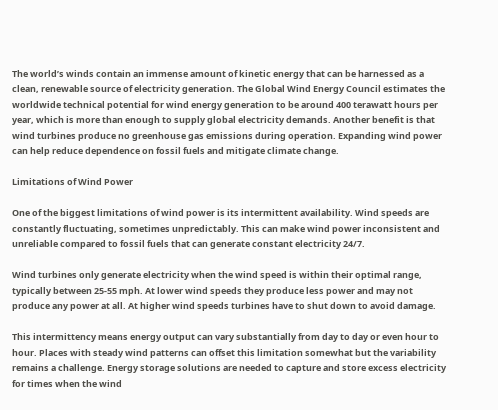The world’s winds contain an immense amount of kinetic energy that can be harnessed as a clean, renewable source of electricity generation. The Global Wind Energy Council estimates the worldwide technical potential for wind energy generation to be around 400 terawatt hours per year, which is more than enough to supply global electricity demands. Another benefit is that wind turbines produce no greenhouse gas emissions during operation. Expanding wind power can help reduce dependence on fossil fuels and mitigate climate change.

Limitations of Wind Power

One of the biggest limitations of wind power is its intermittent availability. Wind speeds are constantly fluctuating, sometimes unpredictably. This can make wind power inconsistent and unreliable compared to fossil fuels that can generate constant electricity 24/7.

Wind turbines only generate electricity when the wind speed is within their optimal range, typically between 25-55 mph. At lower wind speeds they produce less power and may not produce any power at all. At higher wind speeds turbines have to shut down to avoid damage.

This intermittency means energy output can vary substantially from day to day or even hour to hour. Places with steady wind patterns can offset this limitation somewhat but the variability remains a challenge. Energy storage solutions are needed to capture and store excess electricity for times when the wind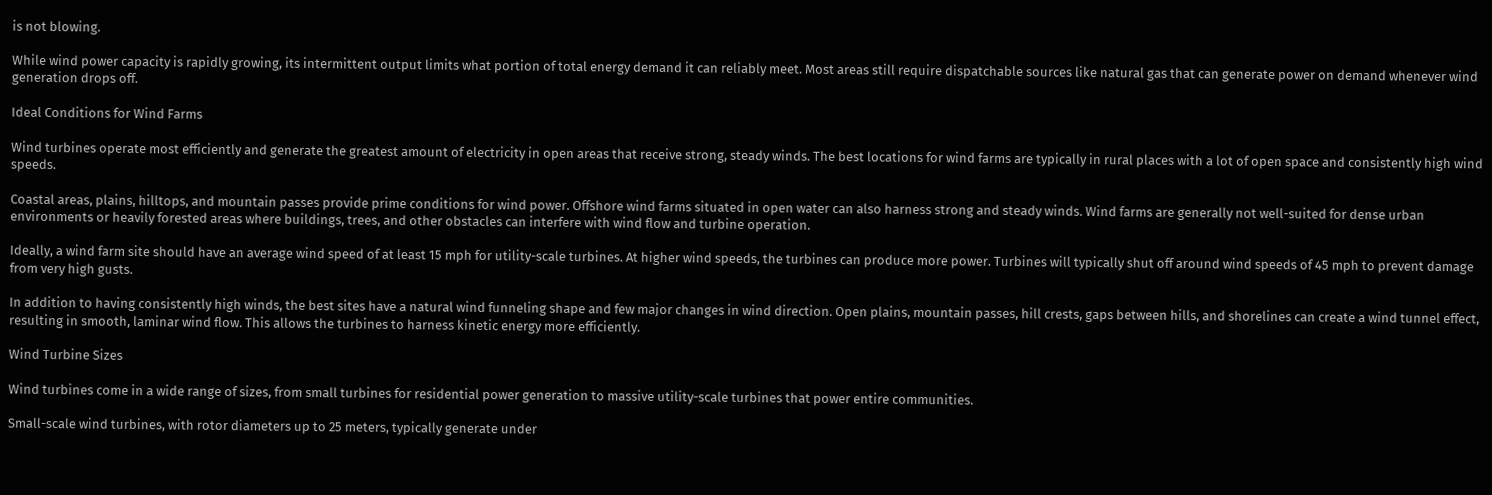is not blowing.

While wind power capacity is rapidly growing, its intermittent output limits what portion of total energy demand it can reliably meet. Most areas still require dispatchable sources like natural gas that can generate power on demand whenever wind generation drops off.

Ideal Conditions for Wind Farms

Wind turbines operate most efficiently and generate the greatest amount of electricity in open areas that receive strong, steady winds. The best locations for wind farms are typically in rural places with a lot of open space and consistently high wind speeds.

Coastal areas, plains, hilltops, and mountain passes provide prime conditions for wind power. Offshore wind farms situated in open water can also harness strong and steady winds. Wind farms are generally not well-suited for dense urban environments or heavily forested areas where buildings, trees, and other obstacles can interfere with wind flow and turbine operation.

Ideally, a wind farm site should have an average wind speed of at least 15 mph for utility-scale turbines. At higher wind speeds, the turbines can produce more power. Turbines will typically shut off around wind speeds of 45 mph to prevent damage from very high gusts.

In addition to having consistently high winds, the best sites have a natural wind funneling shape and few major changes in wind direction. Open plains, mountain passes, hill crests, gaps between hills, and shorelines can create a wind tunnel effect, resulting in smooth, laminar wind flow. This allows the turbines to harness kinetic energy more efficiently.

Wind Turbine Sizes

Wind turbines come in a wide range of sizes, from small turbines for residential power generation to massive utility-scale turbines that power entire communities.

Small-scale wind turbines, with rotor diameters up to 25 meters, typically generate under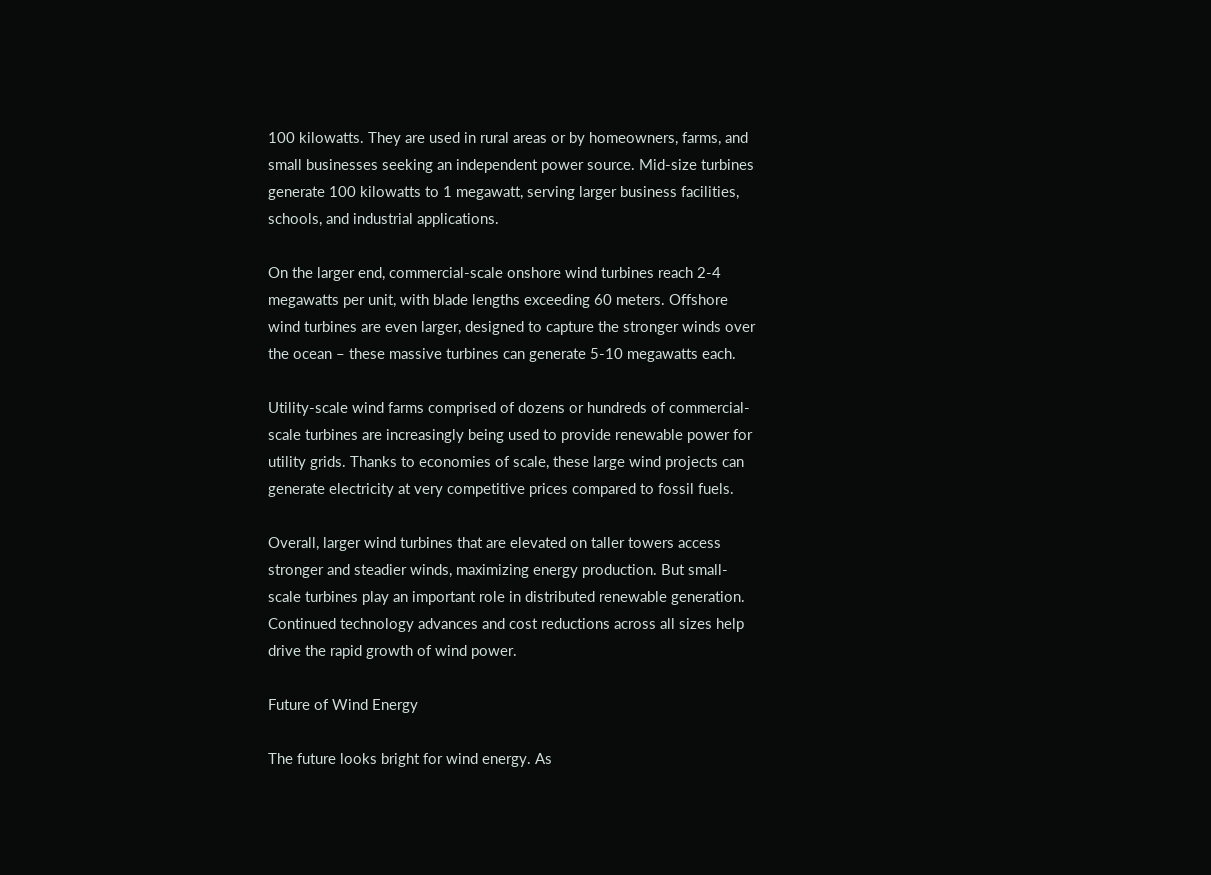100 kilowatts. They are used in rural areas or by homeowners, farms, and small businesses seeking an independent power source. Mid-size turbines generate 100 kilowatts to 1 megawatt, serving larger business facilities, schools, and industrial applications.

On the larger end, commercial-scale onshore wind turbines reach 2-4 megawatts per unit, with blade lengths exceeding 60 meters. Offshore wind turbines are even larger, designed to capture the stronger winds over the ocean – these massive turbines can generate 5-10 megawatts each.

Utility-scale wind farms comprised of dozens or hundreds of commercial-scale turbines are increasingly being used to provide renewable power for utility grids. Thanks to economies of scale, these large wind projects can generate electricity at very competitive prices compared to fossil fuels.

Overall, larger wind turbines that are elevated on taller towers access stronger and steadier winds, maximizing energy production. But small-scale turbines play an important role in distributed renewable generation. Continued technology advances and cost reductions across all sizes help drive the rapid growth of wind power.

Future of Wind Energy

The future looks bright for wind energy. As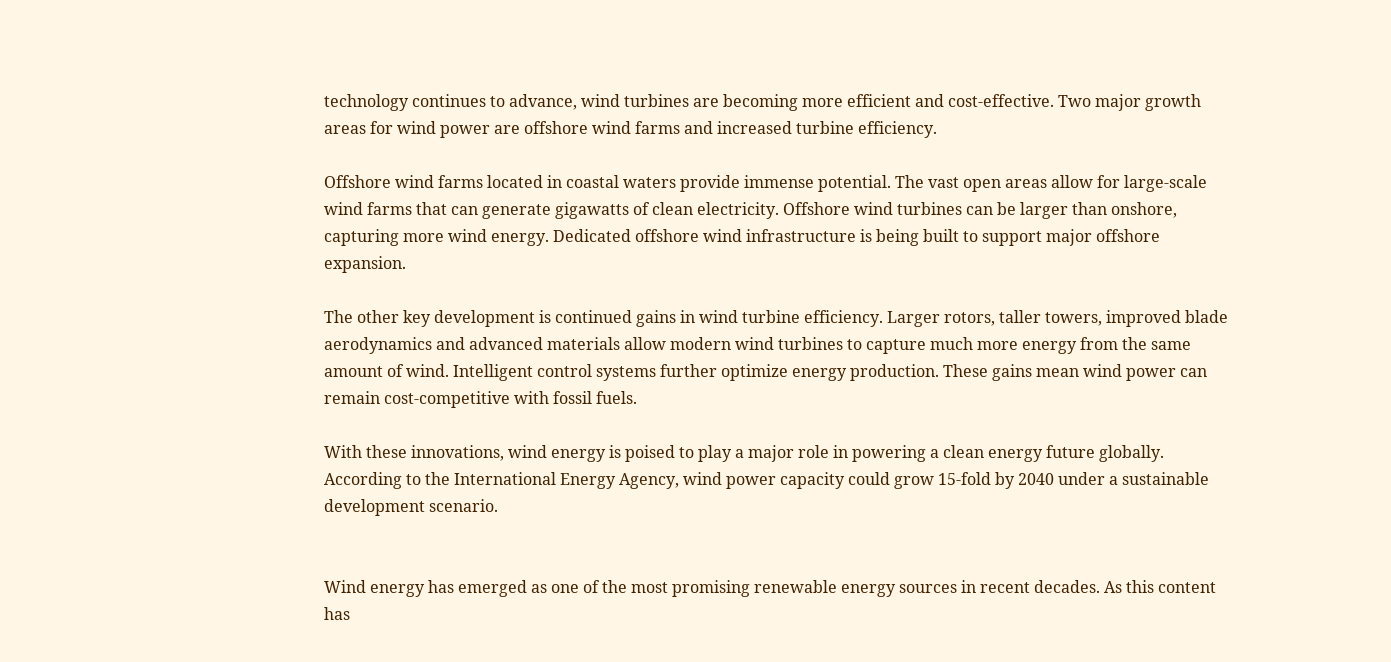technology continues to advance, wind turbines are becoming more efficient and cost-effective. Two major growth areas for wind power are offshore wind farms and increased turbine efficiency.

Offshore wind farms located in coastal waters provide immense potential. The vast open areas allow for large-scale wind farms that can generate gigawatts of clean electricity. Offshore wind turbines can be larger than onshore, capturing more wind energy. Dedicated offshore wind infrastructure is being built to support major offshore expansion.

The other key development is continued gains in wind turbine efficiency. Larger rotors, taller towers, improved blade aerodynamics and advanced materials allow modern wind turbines to capture much more energy from the same amount of wind. Intelligent control systems further optimize energy production. These gains mean wind power can remain cost-competitive with fossil fuels.

With these innovations, wind energy is poised to play a major role in powering a clean energy future globally. According to the International Energy Agency, wind power capacity could grow 15-fold by 2040 under a sustainable development scenario.


Wind energy has emerged as one of the most promising renewable energy sources in recent decades. As this content has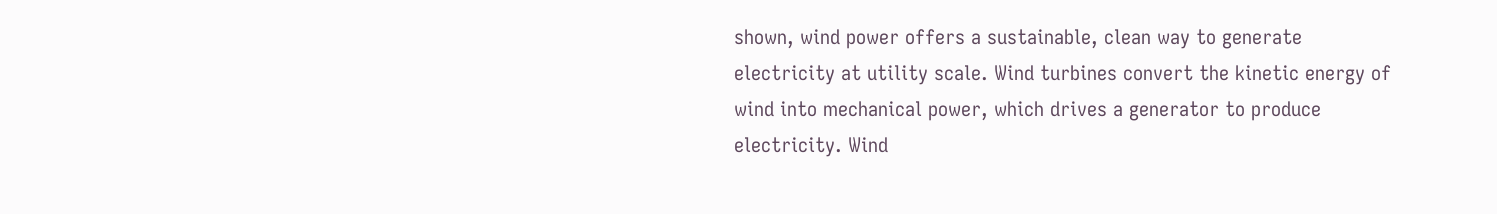shown, wind power offers a sustainable, clean way to generate electricity at utility scale. Wind turbines convert the kinetic energy of wind into mechanical power, which drives a generator to produce electricity. Wind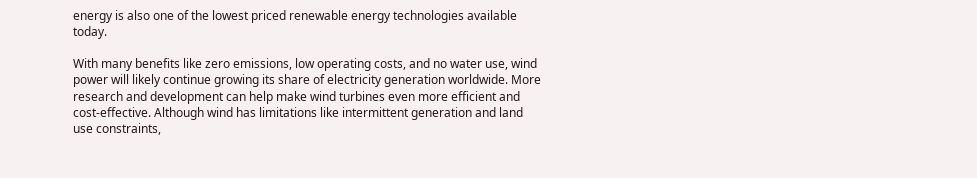energy is also one of the lowest priced renewable energy technologies available today.

With many benefits like zero emissions, low operating costs, and no water use, wind power will likely continue growing its share of electricity generation worldwide. More research and development can help make wind turbines even more efficient and cost-effective. Although wind has limitations like intermittent generation and land use constraints,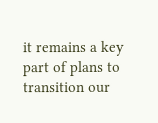it remains a key part of plans to transition our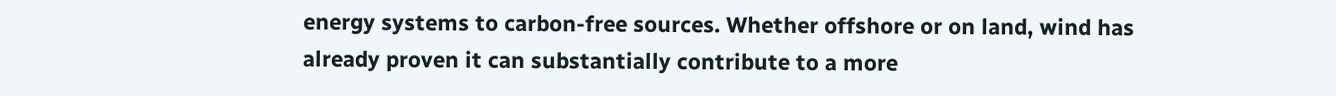energy systems to carbon-free sources. Whether offshore or on land, wind has already proven it can substantially contribute to a more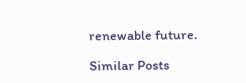renewable future.

Similar Posts